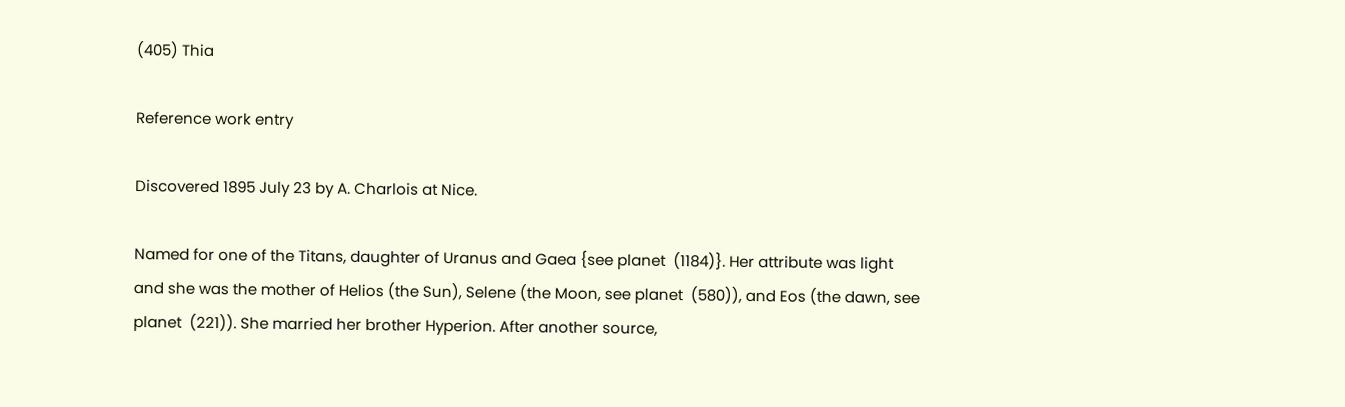(405) Thia

Reference work entry

Discovered 1895 July 23 by A. Charlois at Nice.

Named for one of the Titans, daughter of Uranus and Gaea {see planet  (1184)}. Her attribute was light and she was the mother of Helios (the Sun), Selene (the Moon, see planet  (580)), and Eos (the dawn, see planet  (221)). She married her brother Hyperion. After another source,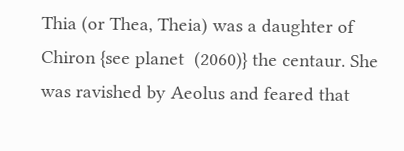Thia (or Thea, Theia) was a daughter of Chiron {see planet  (2060)} the centaur. She was ravished by Aeolus and feared that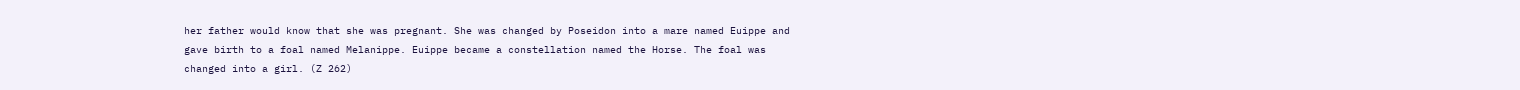her father would know that she was pregnant. She was changed by Poseidon into a mare named Euippe and gave birth to a foal named Melanippe. Euippe became a constellation named the Horse. The foal was changed into a girl. (Z 262)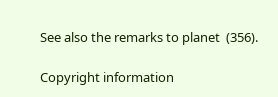See also the remarks to planet  (356).

Copyright information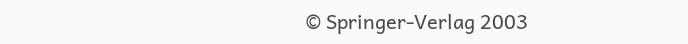© Springer-Verlag 2003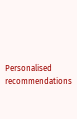Personalised recommendations